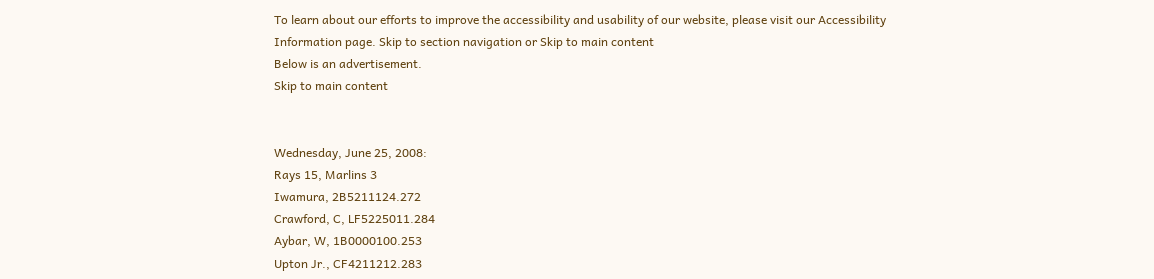To learn about our efforts to improve the accessibility and usability of our website, please visit our Accessibility Information page. Skip to section navigation or Skip to main content
Below is an advertisement.
Skip to main content


Wednesday, June 25, 2008:
Rays 15, Marlins 3
Iwamura, 2B5211124.272
Crawford, C, LF5225011.284
Aybar, W, 1B0000100.253
Upton Jr., CF4211212.283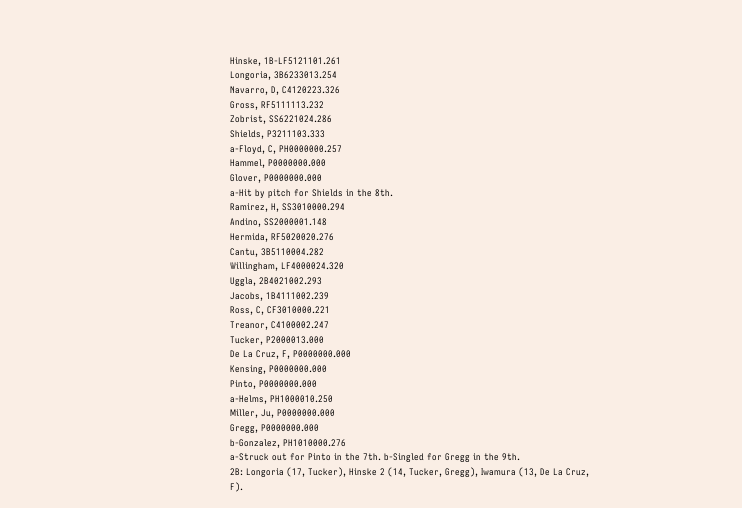Hinske, 1B-LF5121101.261
Longoria, 3B6233013.254
Navarro, D, C4120223.326
Gross, RF5111113.232
Zobrist, SS6221024.286
Shields, P3211103.333
a-Floyd, C, PH0000000.257
Hammel, P0000000.000
Glover, P0000000.000
a-Hit by pitch for Shields in the 8th.
Ramirez, H, SS3010000.294
Andino, SS2000001.148
Hermida, RF5020020.276
Cantu, 3B5110004.282
Willingham, LF4000024.320
Uggla, 2B4021002.293
Jacobs, 1B4111002.239
Ross, C, CF3010000.221
Treanor, C4100002.247
Tucker, P2000013.000
De La Cruz, F, P0000000.000
Kensing, P0000000.000
Pinto, P0000000.000
a-Helms, PH1000010.250
Miller, Ju, P0000000.000
Gregg, P0000000.000
b-Gonzalez, PH1010000.276
a-Struck out for Pinto in the 7th. b-Singled for Gregg in the 9th.
2B: Longoria (17, Tucker), Hinske 2 (14, Tucker, Gregg), Iwamura (13, De La Cruz, F).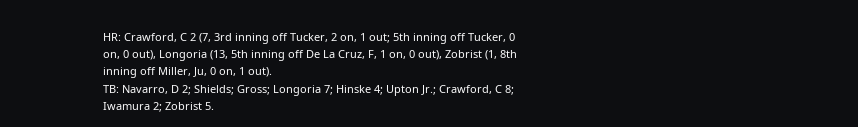HR: Crawford, C 2 (7, 3rd inning off Tucker, 2 on, 1 out; 5th inning off Tucker, 0 on, 0 out), Longoria (13, 5th inning off De La Cruz, F, 1 on, 0 out), Zobrist (1, 8th inning off Miller, Ju, 0 on, 1 out).
TB: Navarro, D 2; Shields; Gross; Longoria 7; Hinske 4; Upton Jr.; Crawford, C 8; Iwamura 2; Zobrist 5.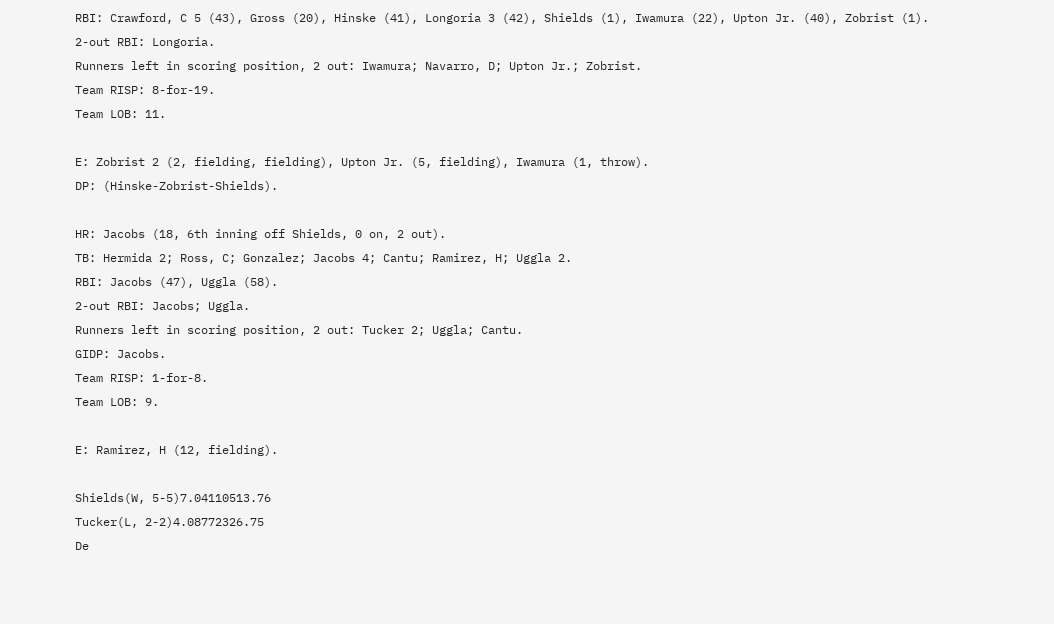RBI: Crawford, C 5 (43), Gross (20), Hinske (41), Longoria 3 (42), Shields (1), Iwamura (22), Upton Jr. (40), Zobrist (1).
2-out RBI: Longoria.
Runners left in scoring position, 2 out: Iwamura; Navarro, D; Upton Jr.; Zobrist.
Team RISP: 8-for-19.
Team LOB: 11.

E: Zobrist 2 (2, fielding, fielding), Upton Jr. (5, fielding), Iwamura (1, throw).
DP: (Hinske-Zobrist-Shields).

HR: Jacobs (18, 6th inning off Shields, 0 on, 2 out).
TB: Hermida 2; Ross, C; Gonzalez; Jacobs 4; Cantu; Ramirez, H; Uggla 2.
RBI: Jacobs (47), Uggla (58).
2-out RBI: Jacobs; Uggla.
Runners left in scoring position, 2 out: Tucker 2; Uggla; Cantu.
GIDP: Jacobs.
Team RISP: 1-for-8.
Team LOB: 9.

E: Ramirez, H (12, fielding).

Shields(W, 5-5)7.04110513.76
Tucker(L, 2-2)4.08772326.75
De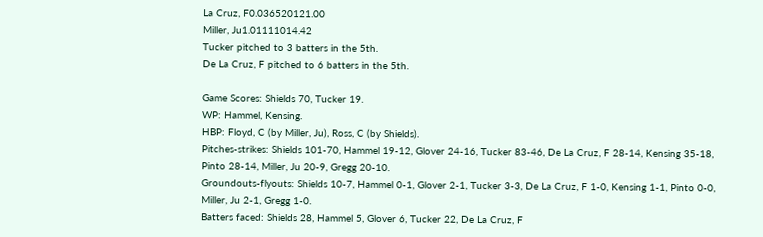La Cruz, F0.036520121.00
Miller, Ju1.01111014.42
Tucker pitched to 3 batters in the 5th.
De La Cruz, F pitched to 6 batters in the 5th.

Game Scores: Shields 70, Tucker 19.
WP: Hammel, Kensing.
HBP: Floyd, C (by Miller, Ju), Ross, C (by Shields).
Pitches-strikes: Shields 101-70, Hammel 19-12, Glover 24-16, Tucker 83-46, De La Cruz, F 28-14, Kensing 35-18, Pinto 28-14, Miller, Ju 20-9, Gregg 20-10.
Groundouts-flyouts: Shields 10-7, Hammel 0-1, Glover 2-1, Tucker 3-3, De La Cruz, F 1-0, Kensing 1-1, Pinto 0-0, Miller, Ju 2-1, Gregg 1-0.
Batters faced: Shields 28, Hammel 5, Glover 6, Tucker 22, De La Cruz, F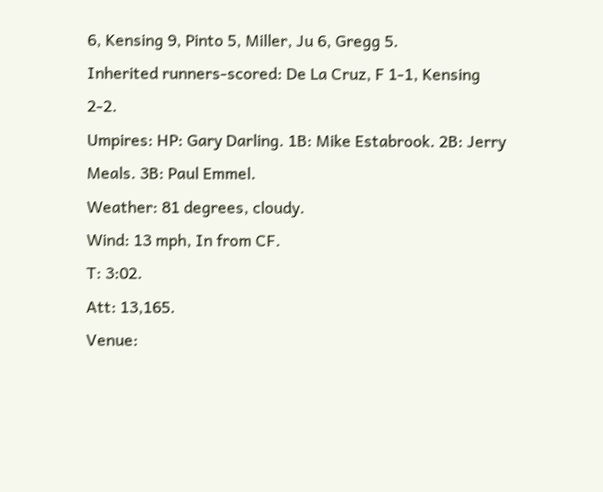6, Kensing 9, Pinto 5, Miller, Ju 6, Gregg 5.
Inherited runners-scored: De La Cruz, F 1-1, Kensing 2-2.
Umpires: HP: Gary Darling. 1B: Mike Estabrook. 2B: Jerry Meals. 3B: Paul Emmel.
Weather: 81 degrees, cloudy.
Wind: 13 mph, In from CF.
T: 3:02.
Att: 13,165.
Venue: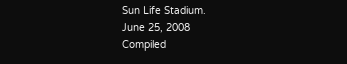Sun Life Stadium.
June 25, 2008
Compiled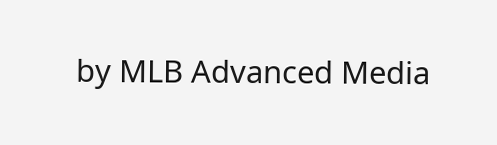by MLB Advanced Media